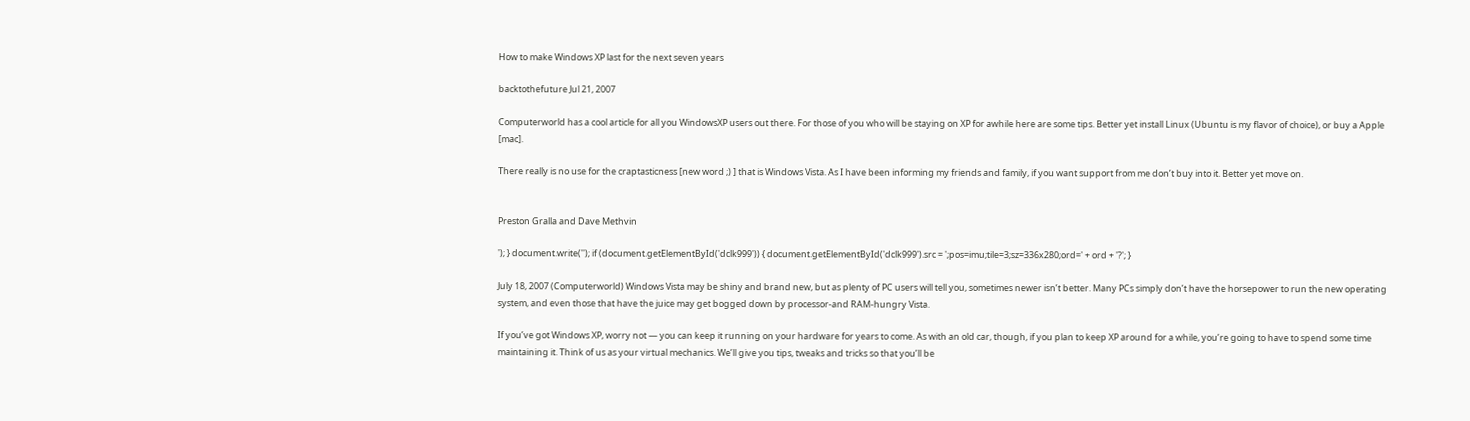How to make Windows XP last for the next seven years

backtothefuture Jul 21, 2007

Computerworld has a cool article for all you WindowsXP users out there. For those of you who will be staying on XP for awhile here are some tips. Better yet install Linux (Ubuntu is my flavor of choice), or buy a Apple [mac].

There really is no use for the craptasticness [new word ;) ] that is Windows Vista. As I have been informing my friends and family, if you want support from me don’t buy into it. Better yet move on.


Preston Gralla and Dave Methvin

'); } document.write(''); if (document.getElementById('dclk999')) { document.getElementById('dclk999').src = ';pos=imu;tile=3;sz=336x280;ord=' + ord + '?'; }

July 18, 2007 (Computerworld) Windows Vista may be shiny and brand new, but as plenty of PC users will tell you, sometimes newer isn’t better. Many PCs simply don’t have the horsepower to run the new operating system, and even those that have the juice may get bogged down by processor-and RAM-hungry Vista.

If you’ve got Windows XP, worry not — you can keep it running on your hardware for years to come. As with an old car, though, if you plan to keep XP around for a while, you’re going to have to spend some time maintaining it. Think of us as your virtual mechanics. We’ll give you tips, tweaks and tricks so that you’ll be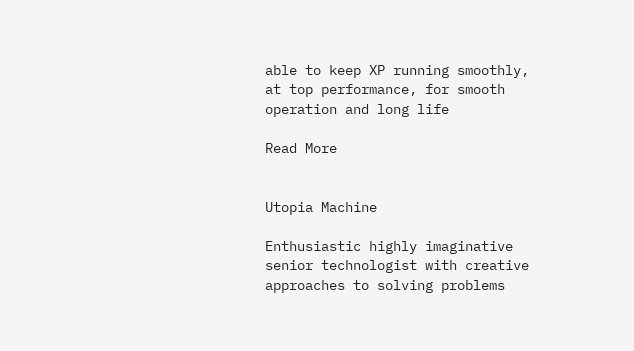able to keep XP running smoothly, at top performance, for smooth operation and long life

Read More


Utopia Machine

Enthusiastic highly imaginative senior technologist with creative approaches to solving problems